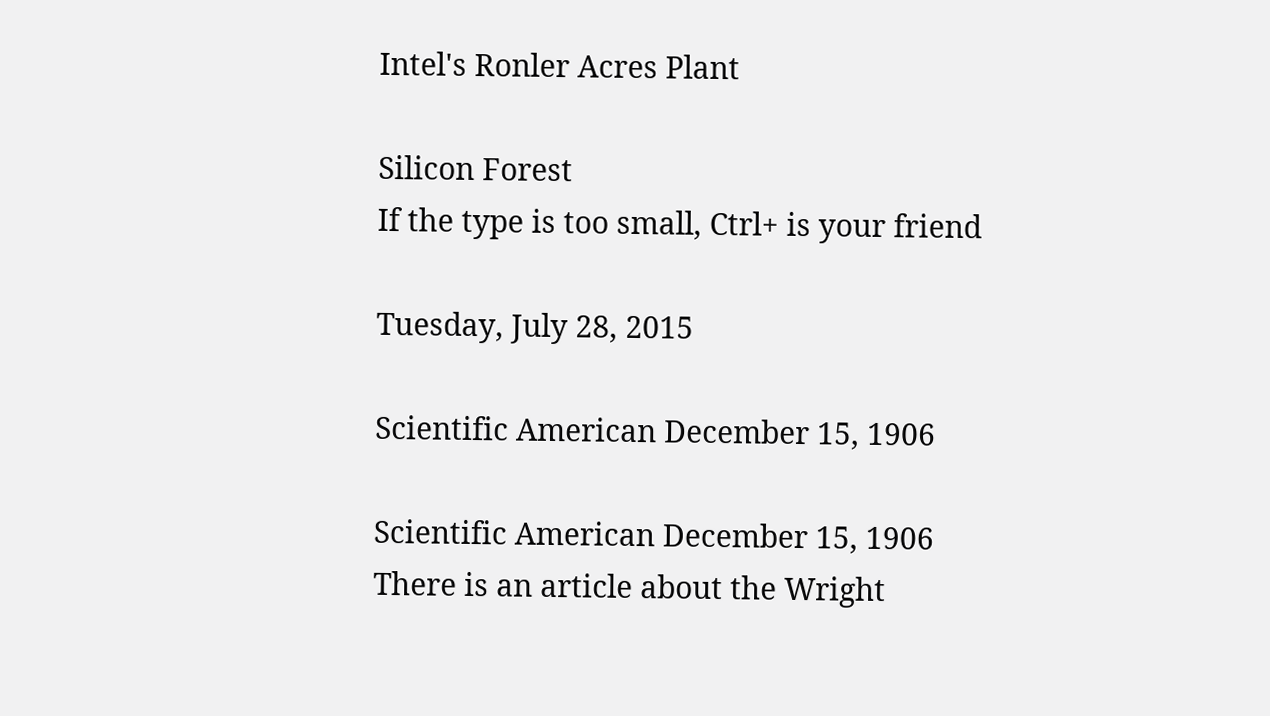Intel's Ronler Acres Plant

Silicon Forest
If the type is too small, Ctrl+ is your friend

Tuesday, July 28, 2015

Scientific American December 15, 1906

Scientific American December 15, 1906
There is an article about the Wright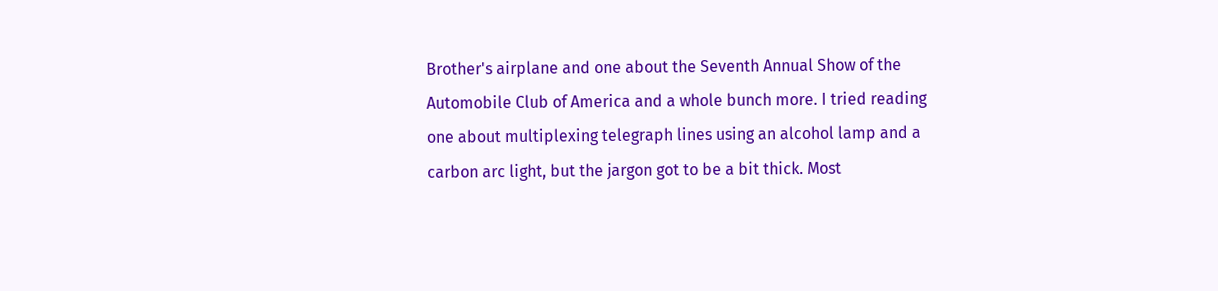Brother's airplane and one about the Seventh Annual Show of the  Automobile Club of America and a whole bunch more. I tried reading one about multiplexing telegraph lines using an alcohol lamp and a carbon arc light, but the jargon got to be a bit thick. Most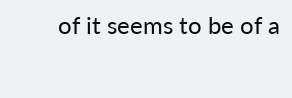of it seems to be of a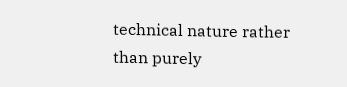technical nature rather than purely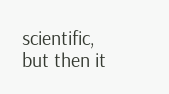scientific, but then it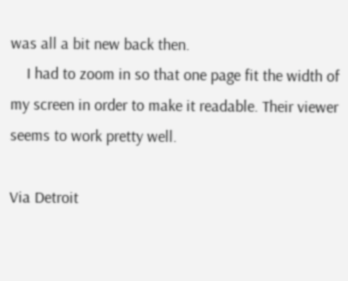was all a bit new back then.
    I had to zoom in so that one page fit the width of my screen in order to make it readable. Their viewer seems to work pretty well.

Via Detroit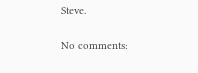Steve.

No comments: